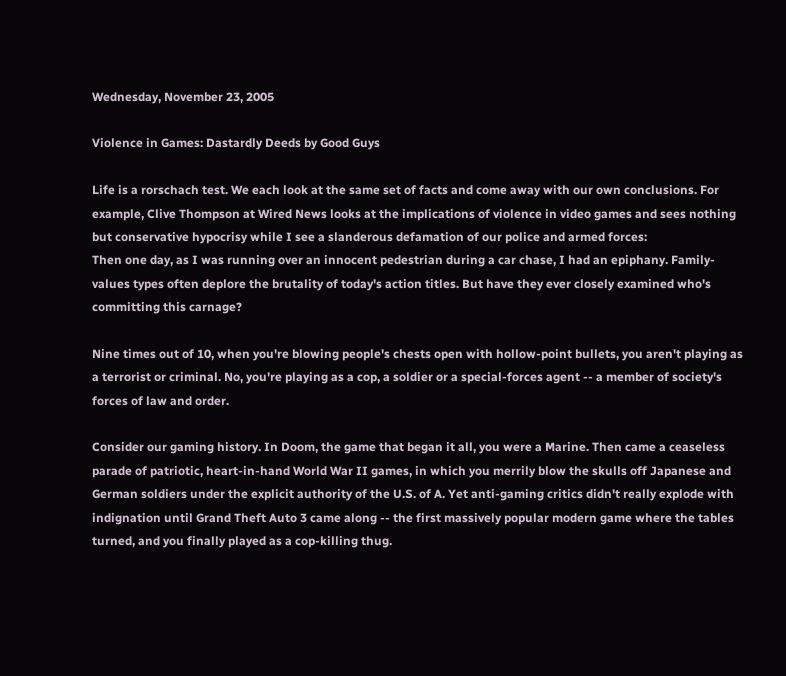Wednesday, November 23, 2005

Violence in Games: Dastardly Deeds by Good Guys

Life is a rorschach test. We each look at the same set of facts and come away with our own conclusions. For example, Clive Thompson at Wired News looks at the implications of violence in video games and sees nothing but conservative hypocrisy while I see a slanderous defamation of our police and armed forces:
Then one day, as I was running over an innocent pedestrian during a car chase, I had an epiphany. Family-values types often deplore the brutality of today's action titles. But have they ever closely examined who's committing this carnage?

Nine times out of 10, when you're blowing people's chests open with hollow-point bullets, you aren't playing as a terrorist or criminal. No, you're playing as a cop, a soldier or a special-forces agent -- a member of society's forces of law and order.

Consider our gaming history. In Doom, the game that began it all, you were a Marine. Then came a ceaseless parade of patriotic, heart-in-hand World War II games, in which you merrily blow the skulls off Japanese and German soldiers under the explicit authority of the U.S. of A. Yet anti-gaming critics didn't really explode with indignation until Grand Theft Auto 3 came along -- the first massively popular modern game where the tables turned, and you finally played as a cop-killing thug.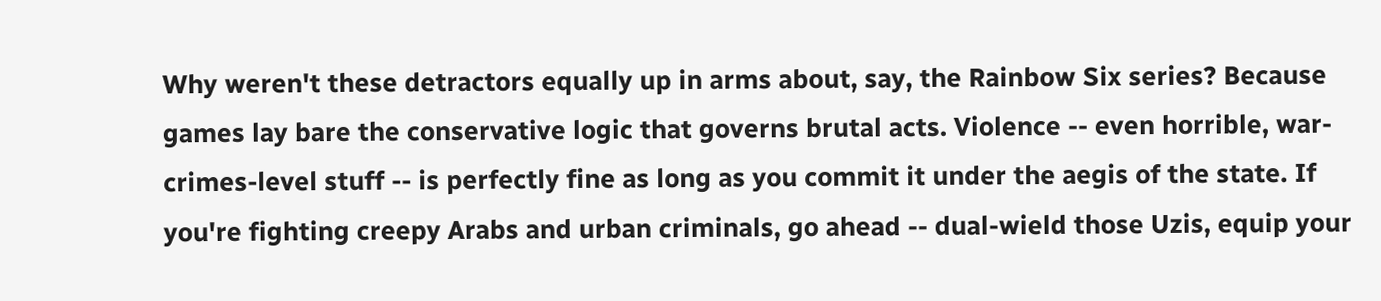Why weren't these detractors equally up in arms about, say, the Rainbow Six series? Because games lay bare the conservative logic that governs brutal acts. Violence -- even horrible, war-crimes-level stuff -- is perfectly fine as long as you commit it under the aegis of the state. If you're fighting creepy Arabs and urban criminals, go ahead -- dual-wield those Uzis, equip your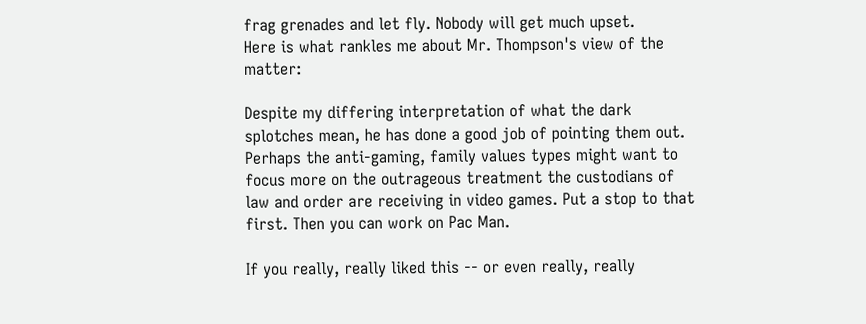frag grenades and let fly. Nobody will get much upset.
Here is what rankles me about Mr. Thompson's view of the matter:

Despite my differing interpretation of what the dark splotches mean, he has done a good job of pointing them out. Perhaps the anti-gaming, family values types might want to focus more on the outrageous treatment the custodians of law and order are receiving in video games. Put a stop to that first. Then you can work on Pac Man.

If you really, really liked this -- or even really, really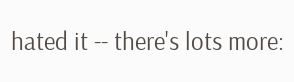hated it -- there's lots more: